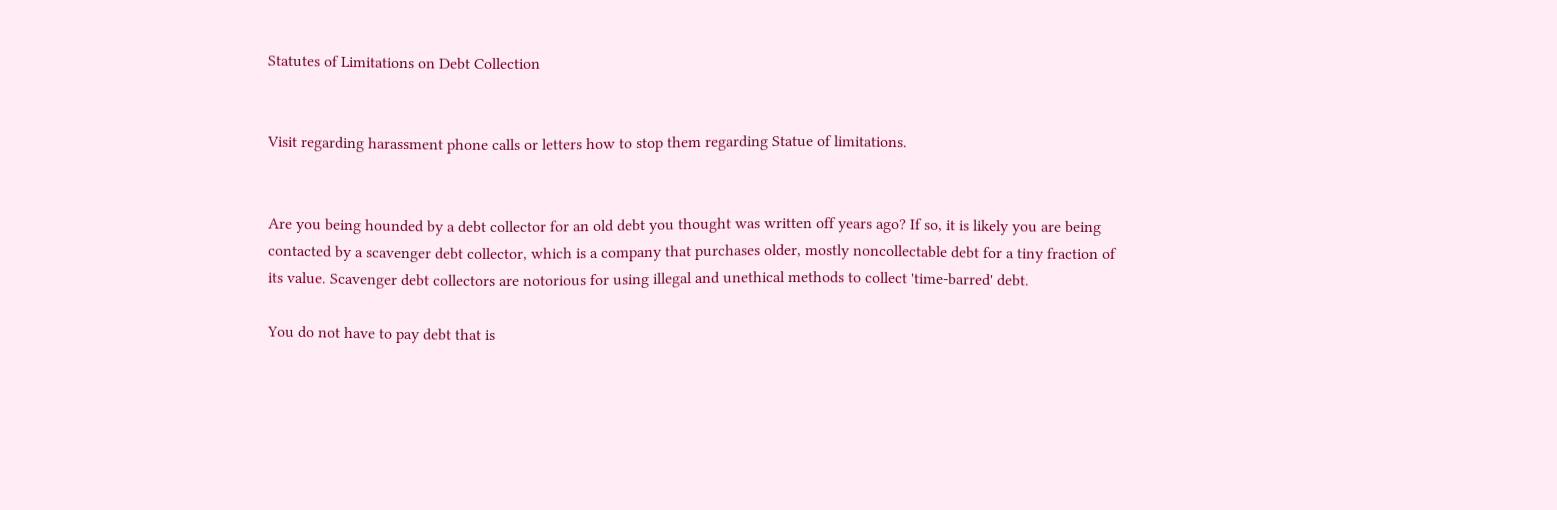Statutes of Limitations on Debt Collection


Visit regarding harassment phone calls or letters how to stop them regarding Statue of limitations.


Are you being hounded by a debt collector for an old debt you thought was written off years ago? If so, it is likely you are being contacted by a scavenger debt collector, which is a company that purchases older, mostly noncollectable debt for a tiny fraction of its value. Scavenger debt collectors are notorious for using illegal and unethical methods to collect 'time-barred' debt.

You do not have to pay debt that is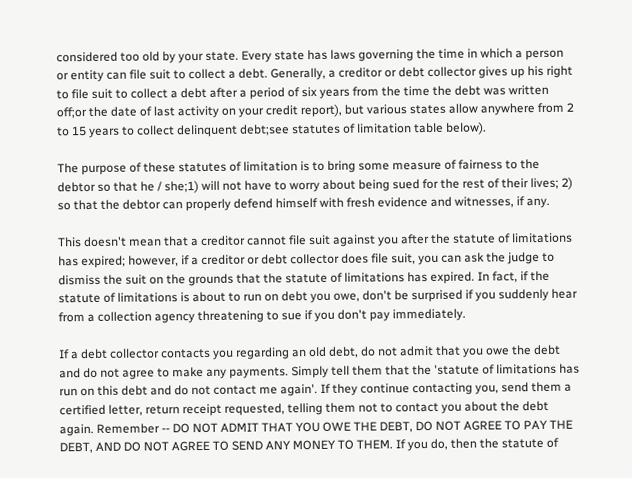considered too old by your state. Every state has laws governing the time in which a person or entity can file suit to collect a debt. Generally, a creditor or debt collector gives up his right to file suit to collect a debt after a period of six years from the time the debt was written off;or the date of last activity on your credit report), but various states allow anywhere from 2 to 15 years to collect delinquent debt;see statutes of limitation table below).

The purpose of these statutes of limitation is to bring some measure of fairness to the debtor so that he / she;1) will not have to worry about being sued for the rest of their lives; 2) so that the debtor can properly defend himself with fresh evidence and witnesses, if any.

This doesn't mean that a creditor cannot file suit against you after the statute of limitations has expired; however, if a creditor or debt collector does file suit, you can ask the judge to dismiss the suit on the grounds that the statute of limitations has expired. In fact, if the statute of limitations is about to run on debt you owe, don't be surprised if you suddenly hear from a collection agency threatening to sue if you don't pay immediately.

If a debt collector contacts you regarding an old debt, do not admit that you owe the debt and do not agree to make any payments. Simply tell them that the 'statute of limitations has run on this debt and do not contact me again'. If they continue contacting you, send them a certified letter, return receipt requested, telling them not to contact you about the debt again. Remember -- DO NOT ADMIT THAT YOU OWE THE DEBT, DO NOT AGREE TO PAY THE DEBT, AND DO NOT AGREE TO SEND ANY MONEY TO THEM. If you do, then the statute of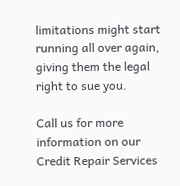limitations might start running all over again, giving them the legal right to sue you.

Call us for more information on our Credit Repair Services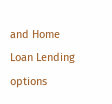and Home Loan Lending options